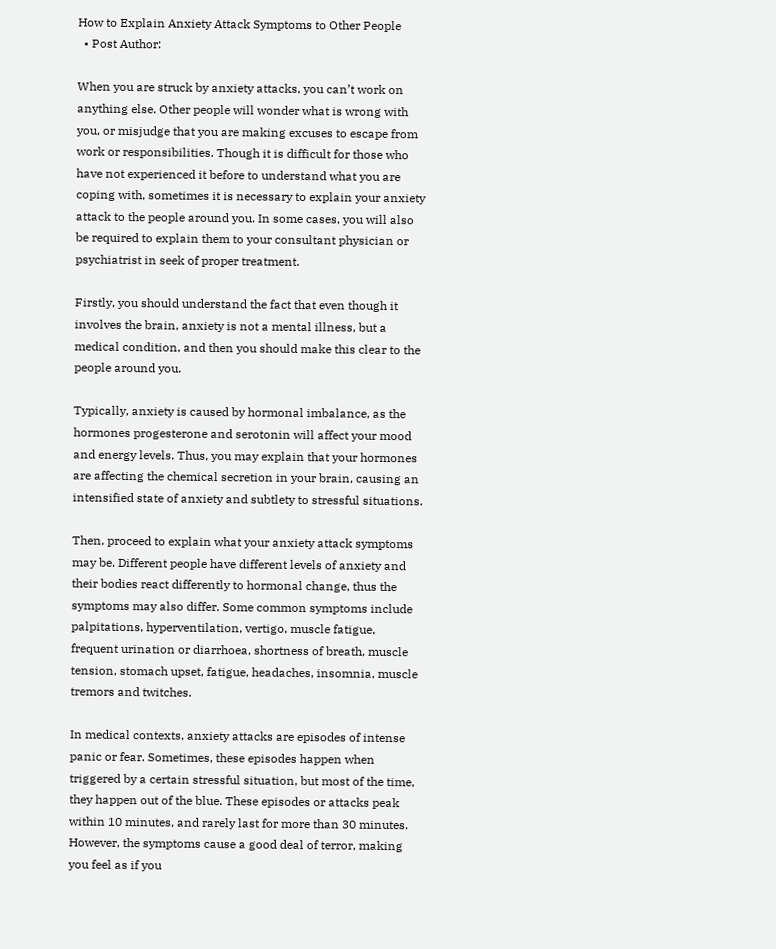How to Explain Anxiety Attack Symptoms to Other People
  • Post Author:

When you are struck by anxiety attacks, you can’t work on anything else. Other people will wonder what is wrong with you, or misjudge that you are making excuses to escape from work or responsibilities. Though it is difficult for those who have not experienced it before to understand what you are coping with, sometimes it is necessary to explain your anxiety attack to the people around you. In some cases, you will also be required to explain them to your consultant physician or psychiatrist in seek of proper treatment.

Firstly, you should understand the fact that even though it involves the brain, anxiety is not a mental illness, but a medical condition, and then you should make this clear to the people around you.

Typically, anxiety is caused by hormonal imbalance, as the hormones progesterone and serotonin will affect your mood and energy levels. Thus, you may explain that your hormones are affecting the chemical secretion in your brain, causing an intensified state of anxiety and subtlety to stressful situations.

Then, proceed to explain what your anxiety attack symptoms may be. Different people have different levels of anxiety and their bodies react differently to hormonal change, thus the symptoms may also differ. Some common symptoms include palpitations, hyperventilation, vertigo, muscle fatigue, frequent urination or diarrhoea, shortness of breath, muscle tension, stomach upset, fatigue, headaches, insomnia, muscle tremors and twitches.

In medical contexts, anxiety attacks are episodes of intense panic or fear. Sometimes, these episodes happen when triggered by a certain stressful situation, but most of the time, they happen out of the blue. These episodes or attacks peak within 10 minutes, and rarely last for more than 30 minutes. However, the symptoms cause a good deal of terror, making you feel as if you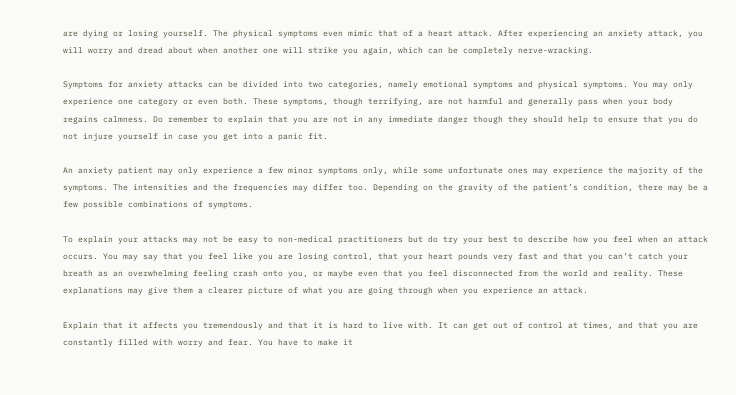are dying or losing yourself. The physical symptoms even mimic that of a heart attack. After experiencing an anxiety attack, you will worry and dread about when another one will strike you again, which can be completely nerve-wracking.

Symptoms for anxiety attacks can be divided into two categories, namely emotional symptoms and physical symptoms. You may only experience one category or even both. These symptoms, though terrifying, are not harmful and generally pass when your body regains calmness. Do remember to explain that you are not in any immediate danger though they should help to ensure that you do not injure yourself in case you get into a panic fit.

An anxiety patient may only experience a few minor symptoms only, while some unfortunate ones may experience the majority of the symptoms. The intensities and the frequencies may differ too. Depending on the gravity of the patient’s condition, there may be a few possible combinations of symptoms.

To explain your attacks may not be easy to non-medical practitioners but do try your best to describe how you feel when an attack occurs. You may say that you feel like you are losing control, that your heart pounds very fast and that you can’t catch your breath as an overwhelming feeling crash onto you, or maybe even that you feel disconnected from the world and reality. These explanations may give them a clearer picture of what you are going through when you experience an attack.

Explain that it affects you tremendously and that it is hard to live with. It can get out of control at times, and that you are constantly filled with worry and fear. You have to make it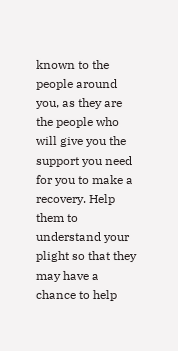known to the people around you, as they are the people who will give you the support you need for you to make a recovery. Help them to understand your plight so that they may have a chance to help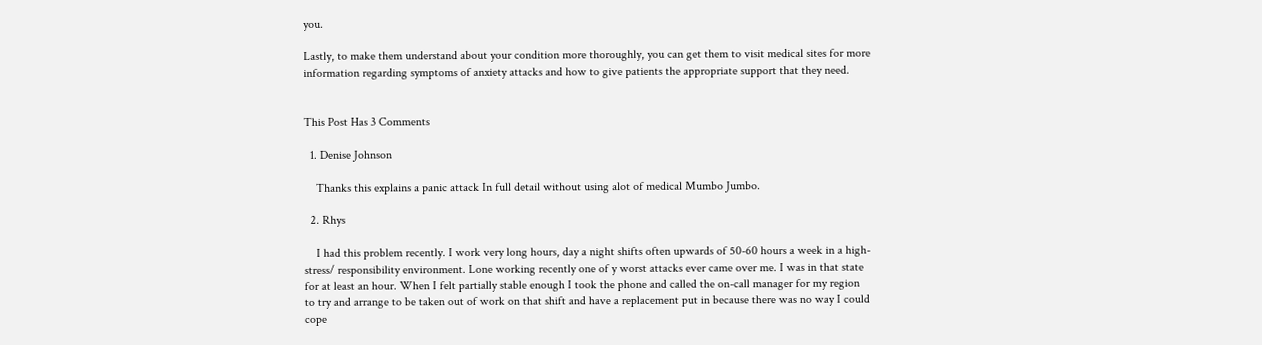you.

Lastly, to make them understand about your condition more thoroughly, you can get them to visit medical sites for more information regarding symptoms of anxiety attacks and how to give patients the appropriate support that they need.


This Post Has 3 Comments

  1. Denise Johnson

    Thanks this explains a panic attack In full detail without using alot of medical Mumbo Jumbo.

  2. Rhys

    I had this problem recently. I work very long hours, day a night shifts often upwards of 50-60 hours a week in a high-stress/ responsibility environment. Lone working recently one of y worst attacks ever came over me. I was in that state for at least an hour. When I felt partially stable enough I took the phone and called the on-call manager for my region to try and arrange to be taken out of work on that shift and have a replacement put in because there was no way I could cope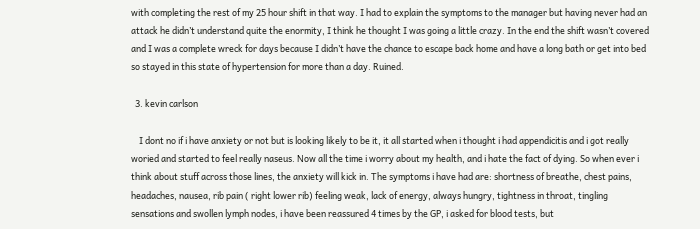with completing the rest of my 25 hour shift in that way. I had to explain the symptoms to the manager but having never had an attack he didn’t understand quite the enormity, I think he thought I was going a little crazy. In the end the shift wasn’t covered and I was a complete wreck for days because I didn’t have the chance to escape back home and have a long bath or get into bed so stayed in this state of hypertension for more than a day. Ruined.

  3. kevin carlson

    I dont no if i have anxiety or not but is looking likely to be it, it all started when i thought i had appendicitis and i got really woried and started to feel really naseus. Now all the time i worry about my health, and i hate the fact of dying. So when ever i think about stuff across those lines, the anxiety will kick in. The symptoms i have had are: shortness of breathe, chest pains, headaches, nausea, rib pain ( right lower rib) feeling weak, lack of energy, always hungry, tightness in throat, tingling sensations and swollen lymph nodes, i have been reassured 4 times by the GP, i asked for blood tests, but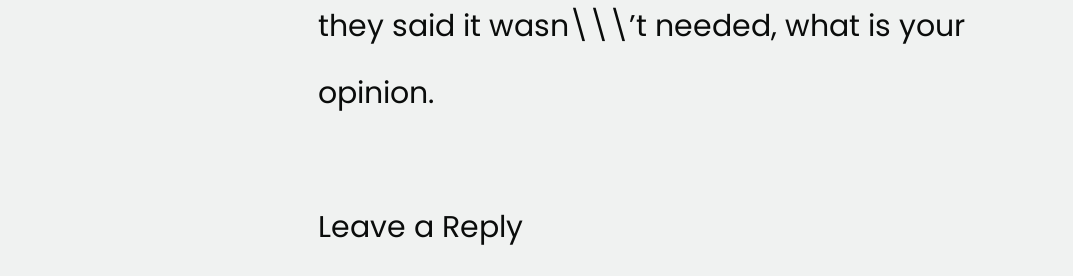they said it wasn\\\’t needed, what is your opinion.

Leave a Reply